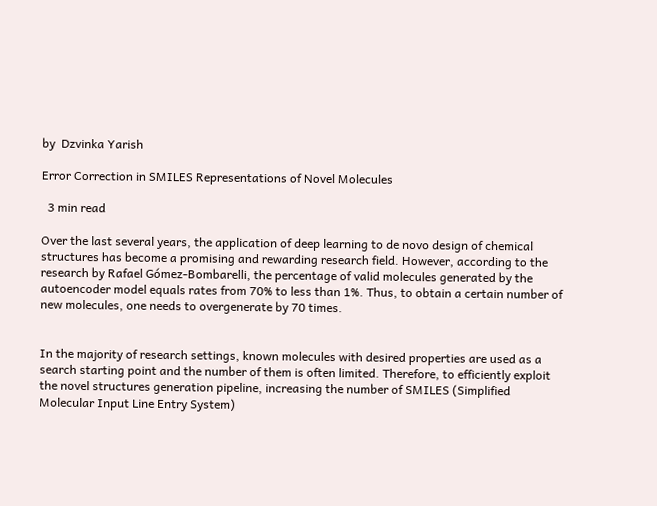by  Dzvinka Yarish

Error Correction in SMILES Representations of Novel Molecules

  3 min read

Over the last several years, the application of deep learning to de novo design of chemical structures has become a promising and rewarding research field. However, according to the research by Rafael Gómez-Bombarelli, the percentage of valid molecules generated by the autoencoder model equals rates from 70% to less than 1%. Thus, to obtain a certain number of new molecules, one needs to overgenerate by 70 times.


In the majority of research settings, known molecules with desired properties are used as a search starting point and the number of them is often limited. Therefore, to efficiently exploit the novel structures generation pipeline, increasing the number of SMILES (Simplified Molecular Input Line Entry System)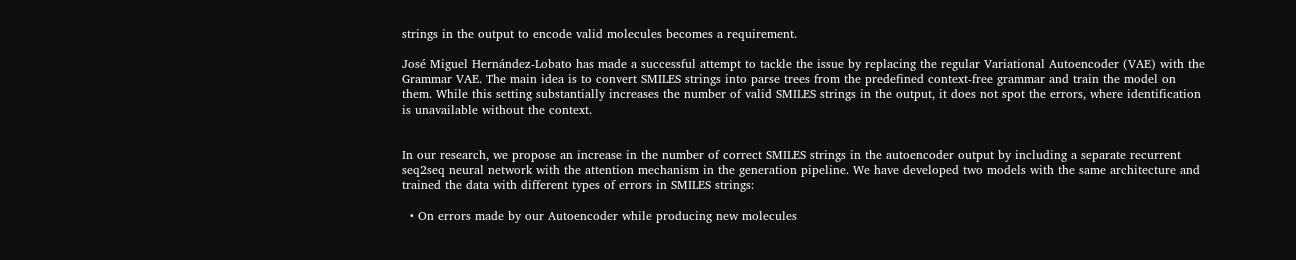strings in the output to encode valid molecules becomes a requirement.

José Miguel Hernández-Lobato has made a successful attempt to tackle the issue by replacing the regular Variational Autoencoder (VAE) with the Grammar VAE. The main idea is to convert SMILES strings into parse trees from the predefined context-free grammar and train the model on them. While this setting substantially increases the number of valid SMILES strings in the output, it does not spot the errors, where identification is unavailable without the context.


In our research, we propose an increase in the number of correct SMILES strings in the autoencoder output by including a separate recurrent seq2seq neural network with the attention mechanism in the generation pipeline. We have developed two models with the same architecture and trained the data with different types of errors in SMILES strings:

  • On errors made by our Autoencoder while producing new molecules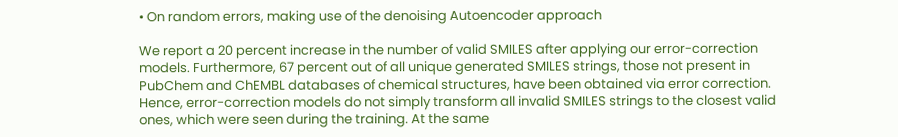• On random errors, making use of the denoising Autoencoder approach

We report a 20 percent increase in the number of valid SMILES after applying our error-correction models. Furthermore, 67 percent out of all unique generated SMILES strings, those not present in PubChem and ChEMBL databases of chemical structures, have been obtained via error correction. Hence, error-correction models do not simply transform all invalid SMILES strings to the closest valid ones, which were seen during the training. At the same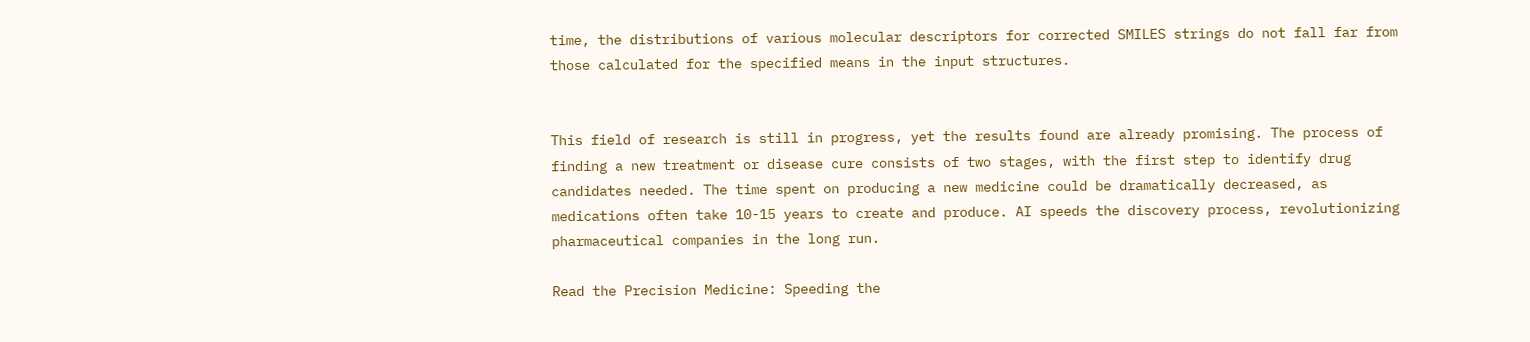time, the distributions of various molecular descriptors for corrected SMILES strings do not fall far from those calculated for the specified means in the input structures.


This field of research is still in progress, yet the results found are already promising. The process of finding a new treatment or disease cure consists of two stages, with the first step to identify drug candidates needed. The time spent on producing a new medicine could be dramatically decreased, as medications often take 10-15 years to create and produce. AI speeds the discovery process, revolutionizing pharmaceutical companies in the long run.

Read the Precision Medicine: Speeding the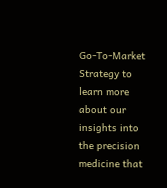Go-To-Market Strategy to learn more about our insights into the precision medicine that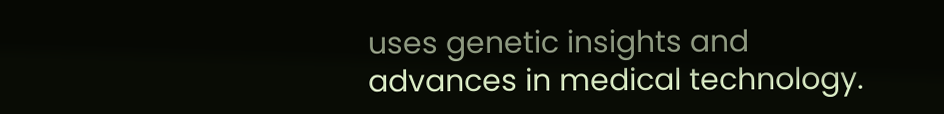uses genetic insights and advances in medical technology.